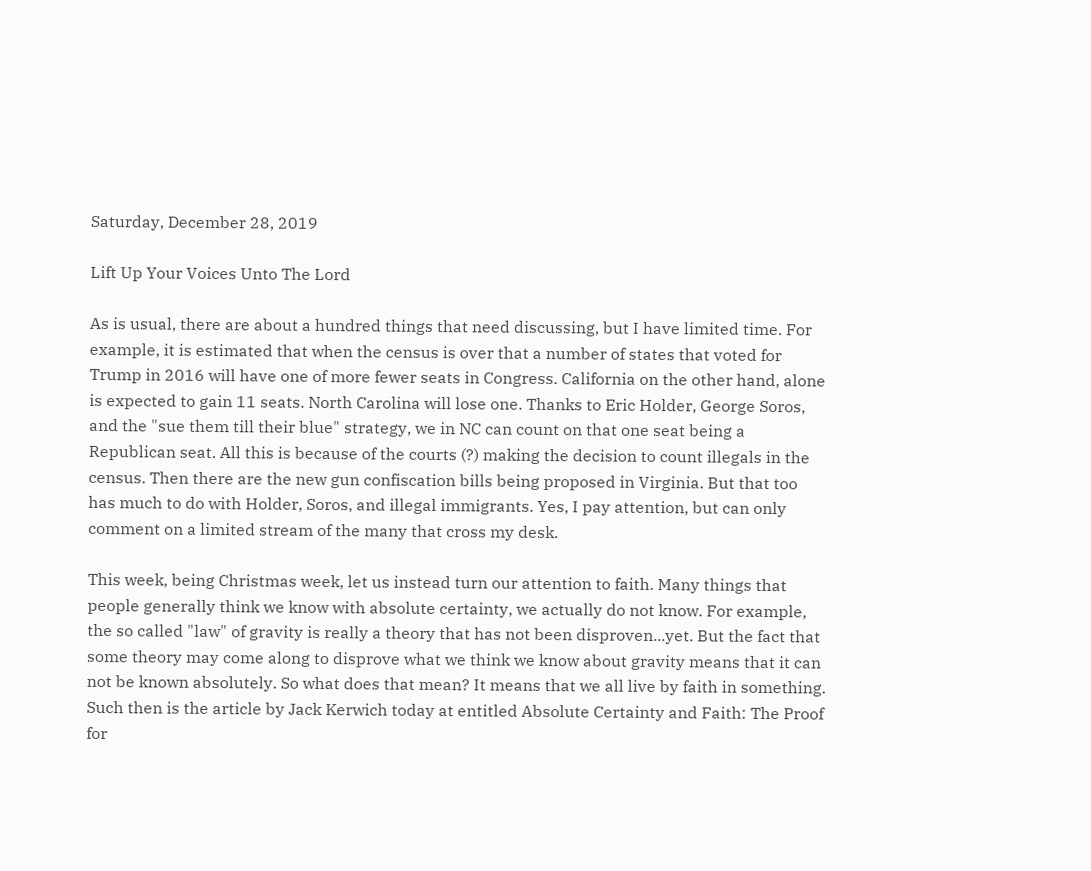Saturday, December 28, 2019

Lift Up Your Voices Unto The Lord

As is usual, there are about a hundred things that need discussing, but I have limited time. For example, it is estimated that when the census is over that a number of states that voted for Trump in 2016 will have one of more fewer seats in Congress. California on the other hand, alone is expected to gain 11 seats. North Carolina will lose one. Thanks to Eric Holder, George Soros, and the "sue them till their blue" strategy, we in NC can count on that one seat being a Republican seat. All this is because of the courts (?) making the decision to count illegals in the census. Then there are the new gun confiscation bills being proposed in Virginia. But that too has much to do with Holder, Soros, and illegal immigrants. Yes, I pay attention, but can only comment on a limited stream of the many that cross my desk.

This week, being Christmas week, let us instead turn our attention to faith. Many things that people generally think we know with absolute certainty, we actually do not know. For example, the so called "law" of gravity is really a theory that has not been disproven...yet. But the fact that some theory may come along to disprove what we think we know about gravity means that it can not be known absolutely. So what does that mean? It means that we all live by faith in something. Such then is the article by Jack Kerwich today at entitled Absolute Certainty and Faith: The Proof for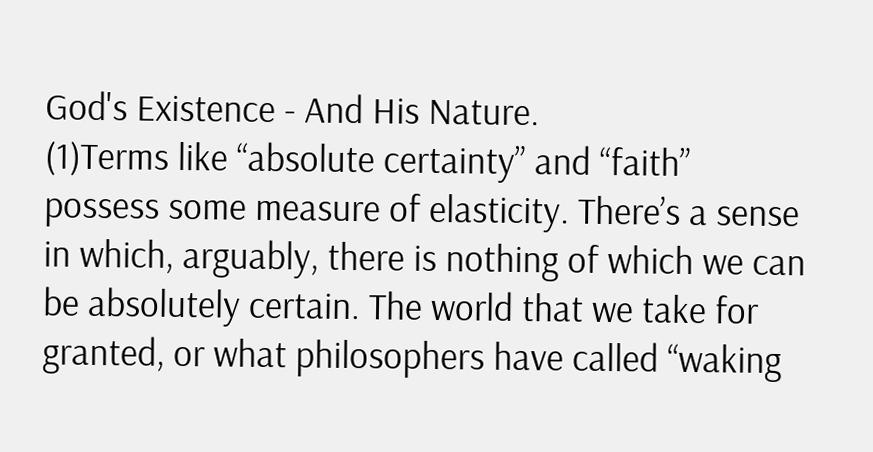God's Existence - And His Nature.
(1)Terms like “absolute certainty” and “faith” possess some measure of elasticity. There’s a sense in which, arguably, there is nothing of which we can be absolutely certain. The world that we take for granted, or what philosophers have called “waking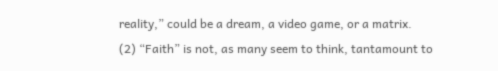reality,” could be a dream, a video game, or a matrix.
(2) “Faith” is not, as many seem to think, tantamount to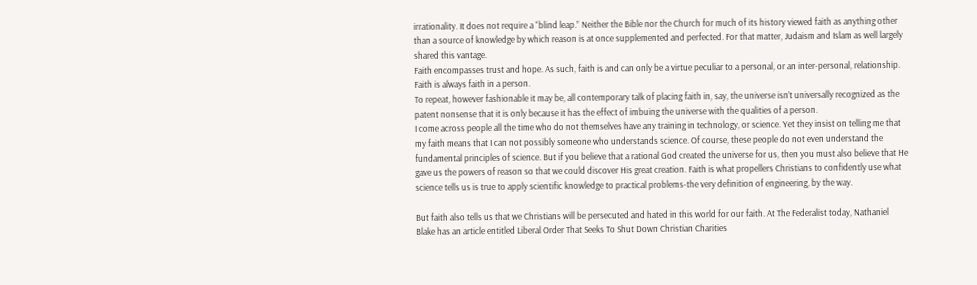irrationality. It does not require a “blind leap.” Neither the Bible nor the Church for much of its history viewed faith as anything other than a source of knowledge by which reason is at once supplemented and perfected. For that matter, Judaism and Islam as well largely shared this vantage.
Faith encompasses trust and hope. As such, faith is and can only be a virtue peculiar to a personal, or an inter-personal, relationship. Faith is always faith in a person.
To repeat, however fashionable it may be, all contemporary talk of placing faith in, say, the universe isn’t universally recognized as the patent nonsense that it is only because it has the effect of imbuing the universe with the qualities of a person.
I come across people all the time who do not themselves have any training in technology, or science. Yet they insist on telling me that my faith means that I can not possibly someone who understands science. Of course, these people do not even understand the fundamental principles of science. But if you believe that a rational God created the universe for us, then you must also believe that He gave us the powers of reason so that we could discover His great creation. Faith is what propellers Christians to confidently use what science tells us is true to apply scientific knowledge to practical problems-the very definition of engineering, by the way.

But faith also tells us that we Christians will be persecuted and hated in this world for our faith. At The Federalist today, Nathaniel Blake has an article entitled Liberal Order That Seeks To Shut Down Christian Charities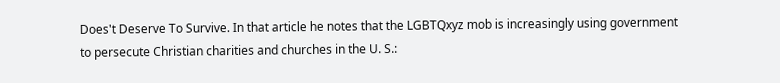Does't Deserve To Survive. In that article he notes that the LGBTQxyz mob is increasingly using government to persecute Christian charities and churches in the U. S.: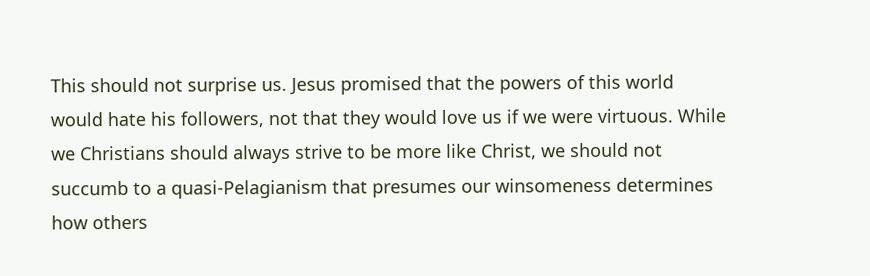This should not surprise us. Jesus promised that the powers of this world would hate his followers, not that they would love us if we were virtuous. While we Christians should always strive to be more like Christ, we should not succumb to a quasi-Pelagianism that presumes our winsomeness determines how others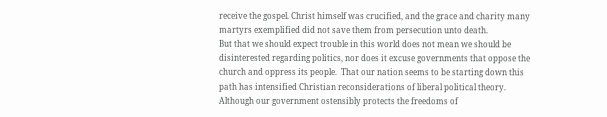receive the gospel. Christ himself was crucified, and the grace and charity many martyrs exemplified did not save them from persecution unto death.
But that we should expect trouble in this world does not mean we should be disinterested regarding politics, nor does it excuse governments that oppose the church and oppress its people.  That our nation seems to be starting down this path has intensified Christian reconsiderations of liberal political theory. Although our government ostensibly protects the freedoms of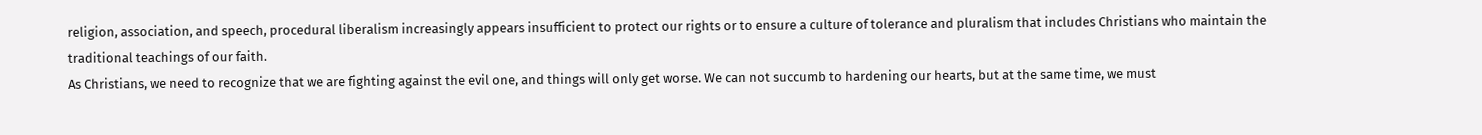religion, association, and speech, procedural liberalism increasingly appears insufficient to protect our rights or to ensure a culture of tolerance and pluralism that includes Christians who maintain the traditional teachings of our faith.
As Christians, we need to recognize that we are fighting against the evil one, and things will only get worse. We can not succumb to hardening our hearts, but at the same time, we must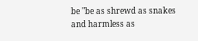be "be as shrewd as snakes and harmless as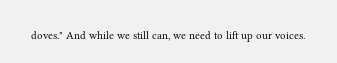doves." And while we still can, we need to lift up our voices.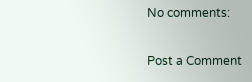No comments:

Post a Comment